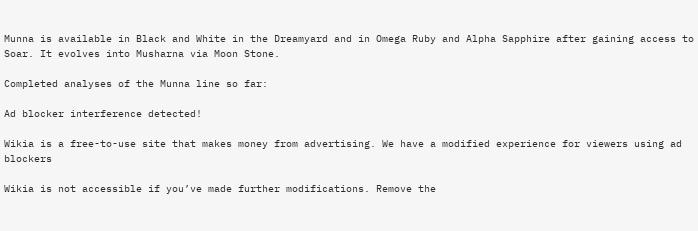Munna is available in Black and White in the Dreamyard and in Omega Ruby and Alpha Sapphire after gaining access to Soar. It evolves into Musharna via Moon Stone.

Completed analyses of the Munna line so far:

Ad blocker interference detected!

Wikia is a free-to-use site that makes money from advertising. We have a modified experience for viewers using ad blockers

Wikia is not accessible if you’ve made further modifications. Remove the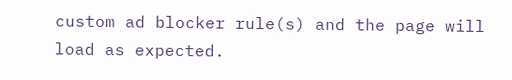custom ad blocker rule(s) and the page will load as expected.